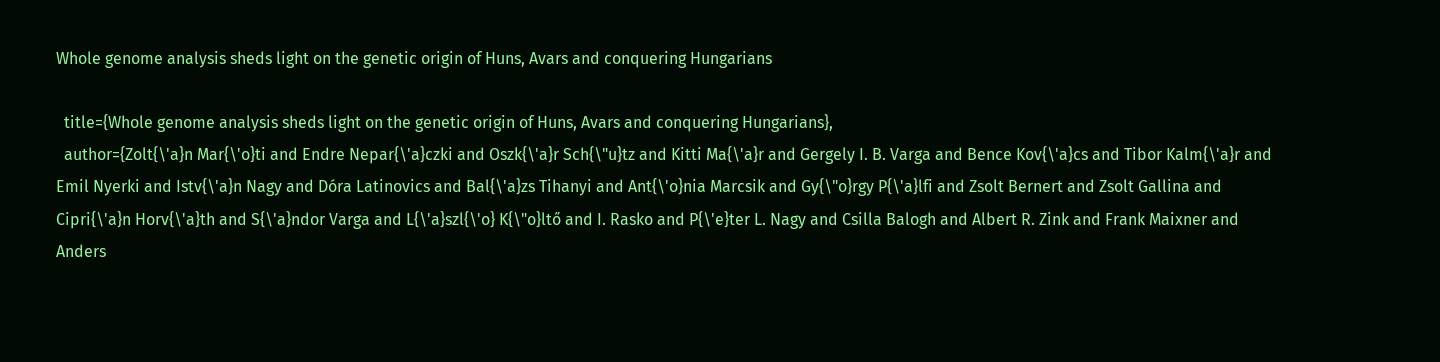Whole genome analysis sheds light on the genetic origin of Huns, Avars and conquering Hungarians

  title={Whole genome analysis sheds light on the genetic origin of Huns, Avars and conquering Hungarians},
  author={Zolt{\'a}n Mar{\'o}ti and Endre Nepar{\'a}czki and Oszk{\'a}r Sch{\"u}tz and Kitti Ma{\'a}r and Gergely I. B. Varga and Bence Kov{\'a}cs and Tibor Kalm{\'a}r and Emil Nyerki and Istv{\'a}n Nagy and Dóra Latinovics and Bal{\'a}zs Tihanyi and Ant{\'o}nia Marcsik and Gy{\"o}rgy P{\'a}lfi and Zsolt Bernert and Zsolt Gallina and Cipri{\'a}n Horv{\'a}th and S{\'a}ndor Varga and L{\'a}szl{\'o} K{\"o}ltő and I. Rasko and P{\'e}ter L. Nagy and Csilla Balogh and Albert R. Zink and Frank Maixner and Anders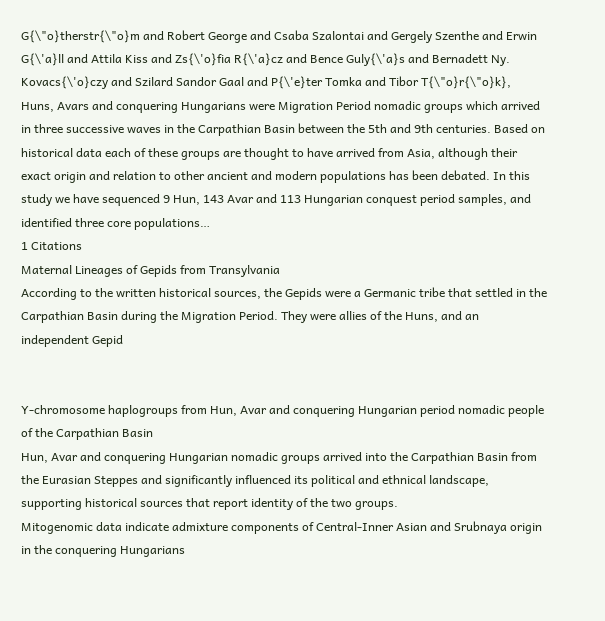G{\"o}therstr{\"o}m and Robert George and Csaba Szalontai and Gergely Szenthe and Erwin G{\'a}ll and Attila Kiss and Zs{\'o}fia R{\'a}cz and Bence Guly{\'a}s and Bernadett Ny. Kovacs{\'o}czy and Szilard Sandor Gaal and P{\'e}ter Tomka and Tibor T{\"o}r{\"o}k},
Huns, Avars and conquering Hungarians were Migration Period nomadic groups which arrived in three successive waves in the Carpathian Basin between the 5th and 9th centuries. Based on historical data each of these groups are thought to have arrived from Asia, although their exact origin and relation to other ancient and modern populations has been debated. In this study we have sequenced 9 Hun, 143 Avar and 113 Hungarian conquest period samples, and identified three core populations…
1 Citations
Maternal Lineages of Gepids from Transylvania
According to the written historical sources, the Gepids were a Germanic tribe that settled in the Carpathian Basin during the Migration Period. They were allies of the Huns, and an independent Gepid


Y-chromosome haplogroups from Hun, Avar and conquering Hungarian period nomadic people of the Carpathian Basin
Hun, Avar and conquering Hungarian nomadic groups arrived into the Carpathian Basin from the Eurasian Steppes and significantly influenced its political and ethnical landscape, supporting historical sources that report identity of the two groups.
Mitogenomic data indicate admixture components of Central-Inner Asian and Srubnaya origin in the conquering Hungarians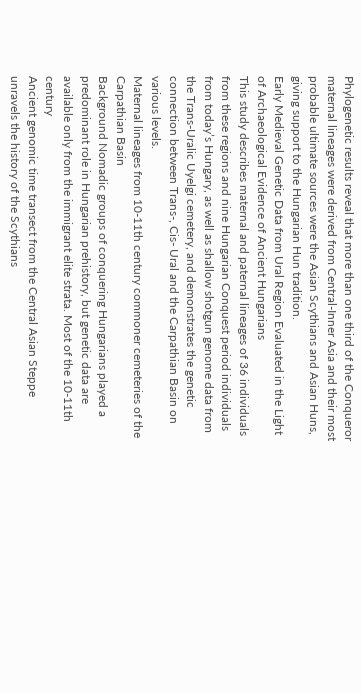Phylogenetic results reveal that more than one third of the Conqueror maternal lineages were derived from Central-Inner Asia and their most probable ultimate sources were the Asian Scythians and Asian Huns, giving support to the Hungarian Hun tradition.
Early Medieval Genetic Data from Ural Region Evaluated in the Light of Archaeological Evidence of Ancient Hungarians
This study describes maternal and paternal lineages of 36 individuals from these regions and nine Hungarian Conquest period individuals from today’s Hungary, as well as shallow shotgun genome data from the Trans-Uralic Uyelgi cemetery, and demonstrates the genetic connection between Trans-, Cis- Ural and the Carpathian Basin on various levels.
Maternal lineages from 10-11th century commoner cemeteries of the Carpathian Basin
Background Nomadic groups of conquering Hungarians played a predominant role in Hungarian prehistory, but genetic data are available only from the immigrant elite strata. Most of the 10-11th century
Ancient genomic time transect from the Central Asian Steppe unravels the history of the Scythians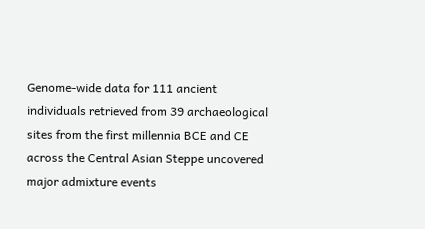Genome-wide data for 111 ancient individuals retrieved from 39 archaeological sites from the first millennia BCE and CE across the Central Asian Steppe uncovered major admixture events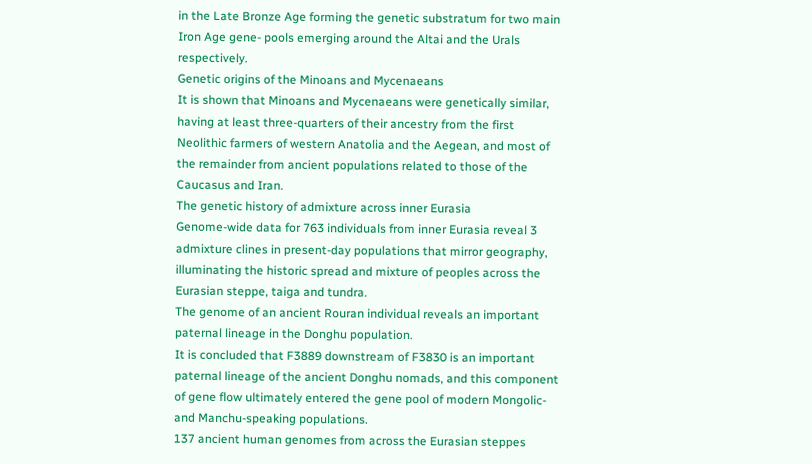in the Late Bronze Age forming the genetic substratum for two main Iron Age gene- pools emerging around the Altai and the Urals respectively.
Genetic origins of the Minoans and Mycenaeans
It is shown that Minoans and Mycenaeans were genetically similar, having at least three-quarters of their ancestry from the first Neolithic farmers of western Anatolia and the Aegean, and most of the remainder from ancient populations related to those of the Caucasus and Iran.
The genetic history of admixture across inner Eurasia
Genome-wide data for 763 individuals from inner Eurasia reveal 3 admixture clines in present-day populations that mirror geography, illuminating the historic spread and mixture of peoples across the Eurasian steppe, taiga and tundra.
The genome of an ancient Rouran individual reveals an important paternal lineage in the Donghu population.
It is concluded that F3889 downstream of F3830 is an important paternal lineage of the ancient Donghu nomads, and this component of gene flow ultimately entered the gene pool of modern Mongolic- and Manchu-speaking populations.
137 ancient human genomes from across the Eurasian steppes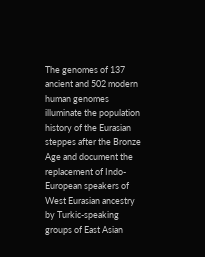The genomes of 137 ancient and 502 modern human genomes illuminate the population history of the Eurasian steppes after the Bronze Age and document the replacement of Indo-European speakers of West Eurasian ancestry by Turkic-speaking groups of East Asian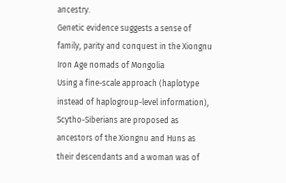ancestry.
Genetic evidence suggests a sense of family, parity and conquest in the Xiongnu Iron Age nomads of Mongolia
Using a fine-scale approach (haplotype instead of haplogroup-level information), Scytho-Siberians are proposed as ancestors of the Xiongnu and Huns as their descendants and a woman was of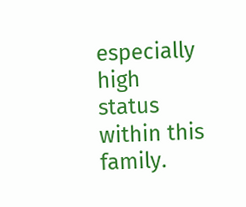especially high status within this family.